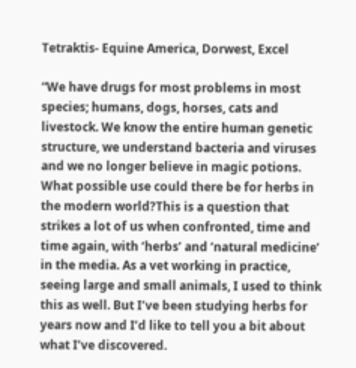Tetraktis- Equine America, Dorwest, Excel

“We have drugs for most problems in most species; humans, dogs, horses, cats and livestock. We know the entire human genetic structure, we understand bacteria and viruses and we no longer believe in magic potions. What possible use could there be for herbs in the modern world?This is a question that strikes a lot of us when confronted, time and time again, with ‘herbs’ and ‘natural medicine’ in the media. As a vet working in practice, seeing large and small animals, I used to think this as well. But I’ve been studying herbs for years now and I’d like to tell you a bit about what I’ve discovered.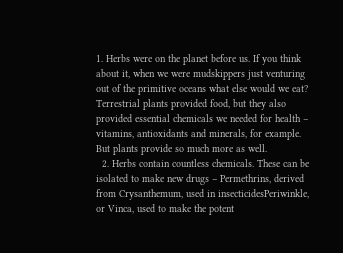1. Herbs were on the planet before us. If you think about it, when we were mudskippers just venturing out of the primitive oceans what else would we eat? Terrestrial plants provided food, but they also provided essential chemicals we needed for health – vitamins, antioxidants and minerals, for example. But plants provide so much more as well.
  2. Herbs contain countless chemicals. These can be isolated to make new drugs – Permethrins, derived from Crysanthemum, used in insecticidesPeriwinkle, or Vinca, used to make the potent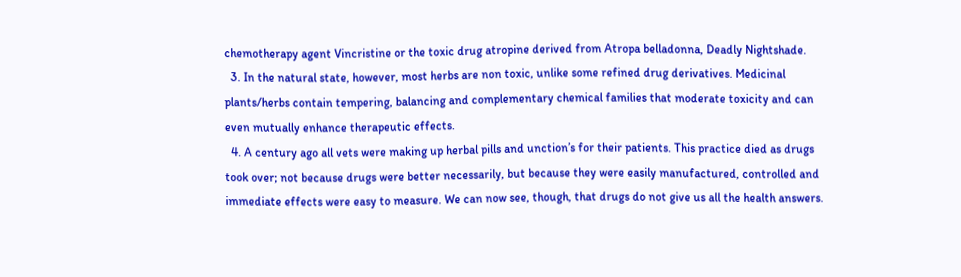chemotherapy agent Vincristine or the toxic drug atropine derived from Atropa belladonna, Deadly Nightshade.
  3. In the natural state, however, most herbs are non toxic, unlike some refined drug derivatives. Medicinal plants/herbs contain tempering, balancing and complementary chemical families that moderate toxicity and can even mutually enhance therapeutic effects.
  4. A century ago all vets were making up herbal pills and unction’s for their patients. This practice died as drugs took over; not because drugs were better necessarily, but because they were easily manufactured, controlled and immediate effects were easy to measure. We can now see, though, that drugs do not give us all the health answers.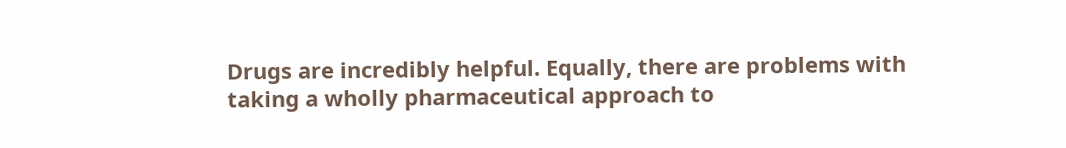Drugs are incredibly helpful. Equally, there are problems with taking a wholly pharmaceutical approach to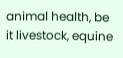animal health, be it livestock, equine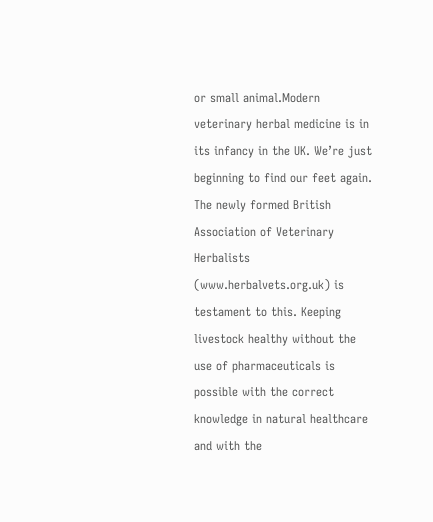or small animal.Modern veterinary herbal medicine is in its infancy in the UK. We’re just beginning to find our feet again. The newly formed British Association of Veterinary Herbalists (www.herbalvets.org.uk) is testament to this. Keeping livestock healthy without the use of pharmaceuticals is possible with the correct knowledge in natural healthcare and with the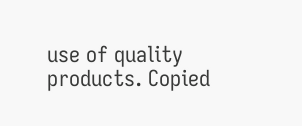use of quality products. Copied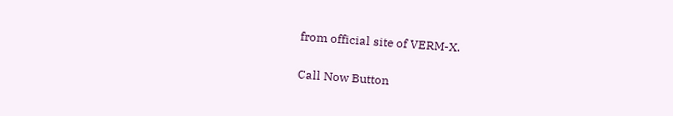from official site of VERM-X.

Call Now Button